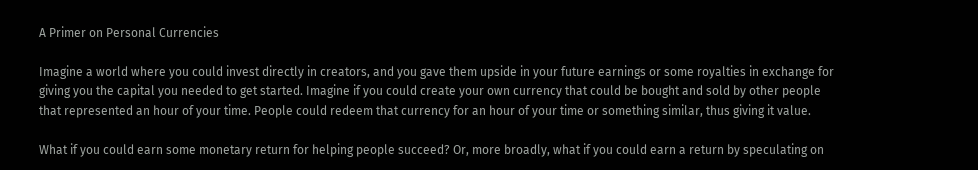A Primer on Personal Currencies

Imagine a world where you could invest directly in creators, and you gave them upside in your future earnings or some royalties in exchange for giving you the capital you needed to get started. Imagine if you could create your own currency that could be bought and sold by other people that represented an hour of your time. People could redeem that currency for an hour of your time or something similar, thus giving it value.

What if you could earn some monetary return for helping people succeed? Or, more broadly, what if you could earn a return by speculating on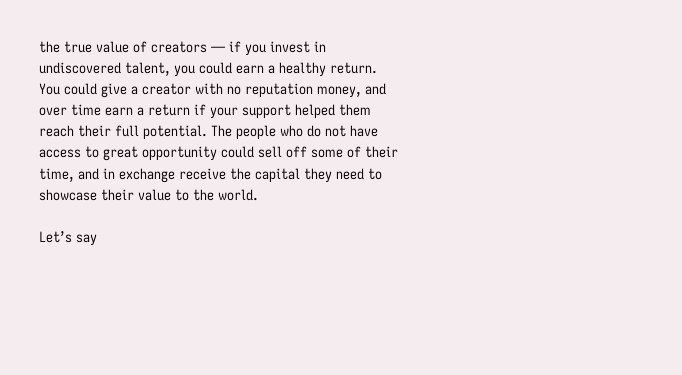the true value of creators — if you invest in undiscovered talent, you could earn a healthy return. You could give a creator with no reputation money, and over time earn a return if your support helped them reach their full potential. The people who do not have access to great opportunity could sell off some of their time, and in exchange receive the capital they need to showcase their value to the world.

Let’s say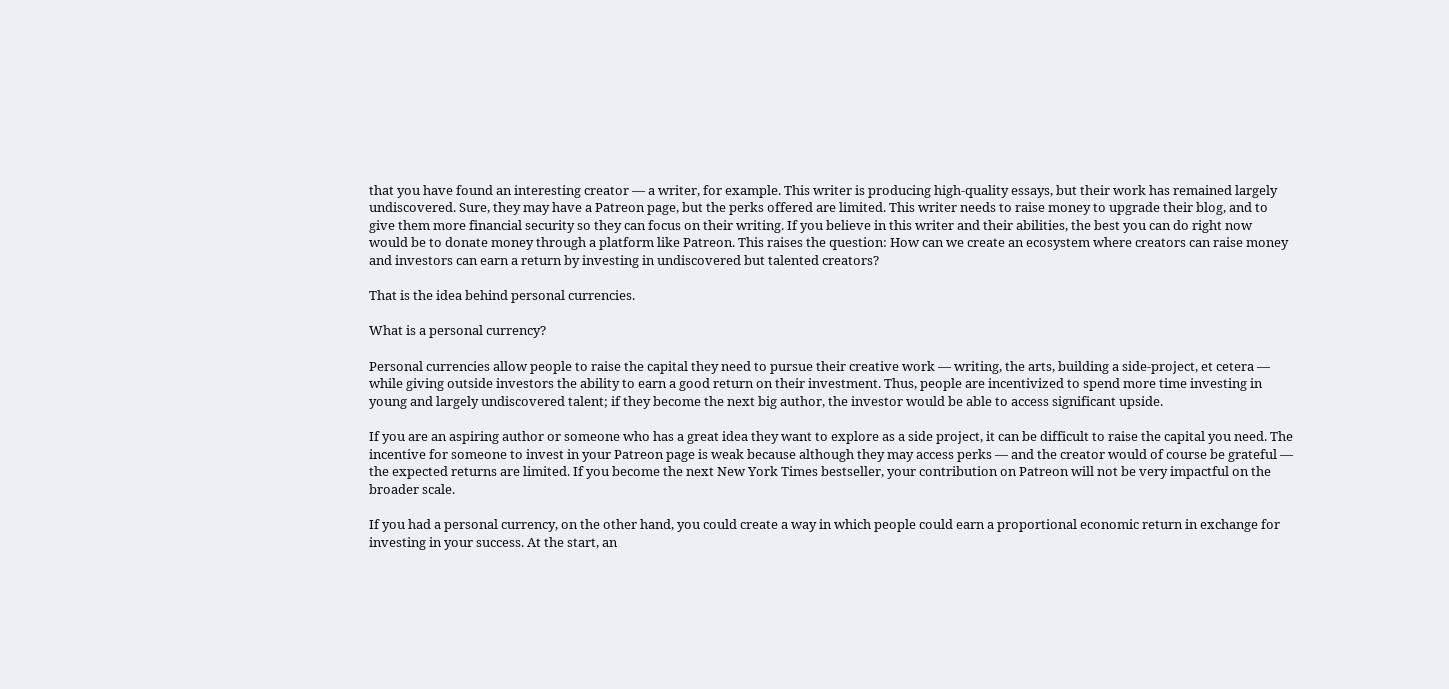that you have found an interesting creator — a writer, for example. This writer is producing high-quality essays, but their work has remained largely undiscovered. Sure, they may have a Patreon page, but the perks offered are limited. This writer needs to raise money to upgrade their blog, and to give them more financial security so they can focus on their writing. If you believe in this writer and their abilities, the best you can do right now would be to donate money through a platform like Patreon. This raises the question: How can we create an ecosystem where creators can raise money and investors can earn a return by investing in undiscovered but talented creators?

That is the idea behind personal currencies.

What is a personal currency?

Personal currencies allow people to raise the capital they need to pursue their creative work — writing, the arts, building a side-project, et cetera — while giving outside investors the ability to earn a good return on their investment. Thus, people are incentivized to spend more time investing in young and largely undiscovered talent; if they become the next big author, the investor would be able to access significant upside.

If you are an aspiring author or someone who has a great idea they want to explore as a side project, it can be difficult to raise the capital you need. The incentive for someone to invest in your Patreon page is weak because although they may access perks — and the creator would of course be grateful — the expected returns are limited. If you become the next New York Times bestseller, your contribution on Patreon will not be very impactful on the broader scale.

If you had a personal currency, on the other hand, you could create a way in which people could earn a proportional economic return in exchange for investing in your success. At the start, an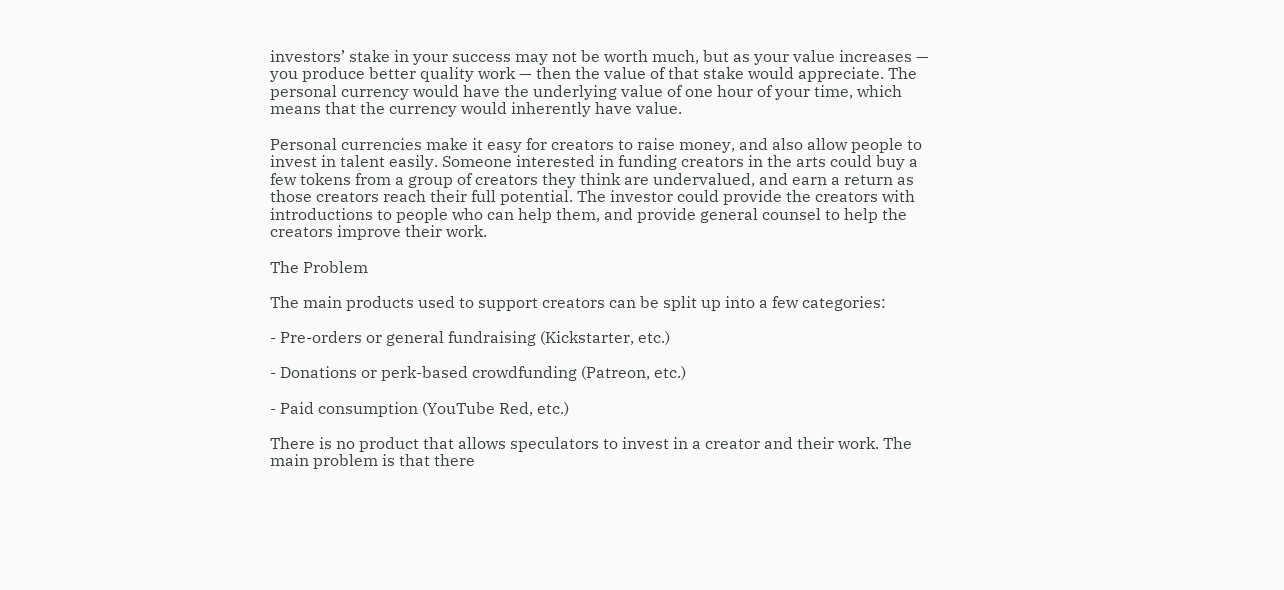investors’ stake in your success may not be worth much, but as your value increases — you produce better quality work — then the value of that stake would appreciate. The personal currency would have the underlying value of one hour of your time, which means that the currency would inherently have value.

Personal currencies make it easy for creators to raise money, and also allow people to invest in talent easily. Someone interested in funding creators in the arts could buy a few tokens from a group of creators they think are undervalued, and earn a return as those creators reach their full potential. The investor could provide the creators with introductions to people who can help them, and provide general counsel to help the creators improve their work.

The Problem

The main products used to support creators can be split up into a few categories:

- Pre-orders or general fundraising (Kickstarter, etc.)

- Donations or perk-based crowdfunding (Patreon, etc.)

- Paid consumption (YouTube Red, etc.)

There is no product that allows speculators to invest in a creator and their work. The main problem is that there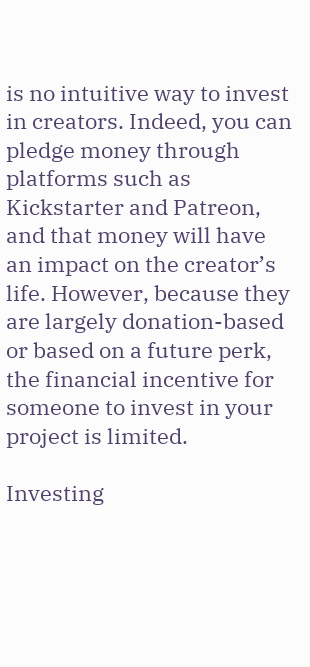is no intuitive way to invest in creators. Indeed, you can pledge money through platforms such as Kickstarter and Patreon, and that money will have an impact on the creator’s life. However, because they are largely donation-based or based on a future perk, the financial incentive for someone to invest in your project is limited.

Investing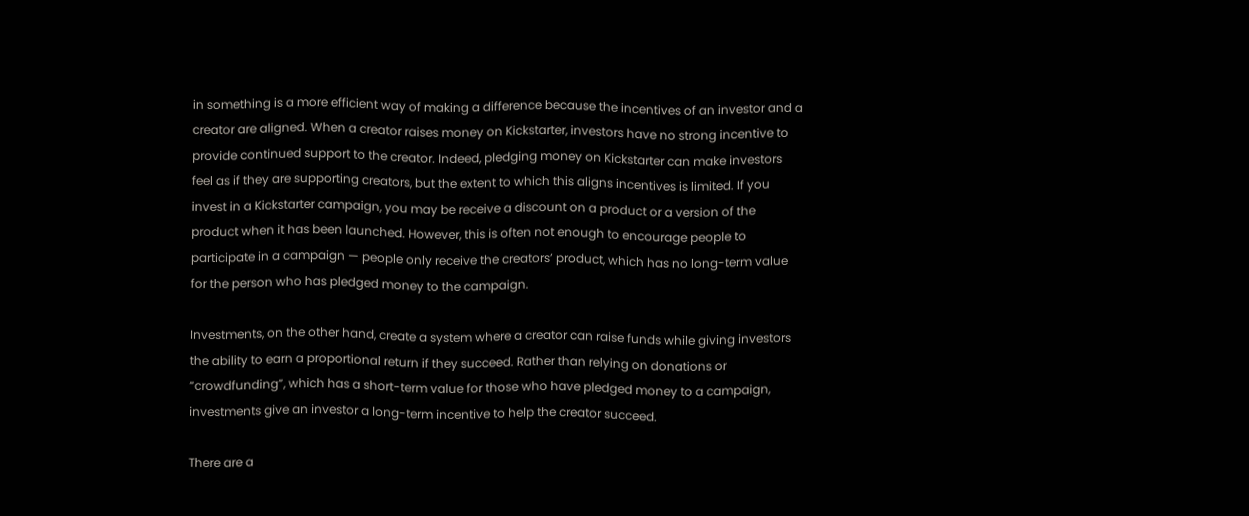in something is a more efficient way of making a difference because the incentives of an investor and a creator are aligned. When a creator raises money on Kickstarter, investors have no strong incentive to provide continued support to the creator. Indeed, pledging money on Kickstarter can make investors feel as if they are supporting creators, but the extent to which this aligns incentives is limited. If you invest in a Kickstarter campaign, you may be receive a discount on a product or a version of the product when it has been launched. However, this is often not enough to encourage people to participate in a campaign — people only receive the creators’ product, which has no long-term value for the person who has pledged money to the campaign.

Investments, on the other hand, create a system where a creator can raise funds while giving investors the ability to earn a proportional return if they succeed. Rather than relying on donations or “crowdfunding”, which has a short-term value for those who have pledged money to a campaign, investments give an investor a long-term incentive to help the creator succeed.

There are a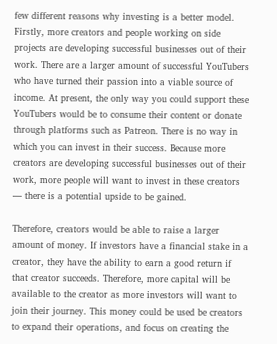few different reasons why investing is a better model. Firstly, more creators and people working on side projects are developing successful businesses out of their work. There are a larger amount of successful YouTubers who have turned their passion into a viable source of income. At present, the only way you could support these YouTubers would be to consume their content or donate through platforms such as Patreon. There is no way in which you can invest in their success. Because more creators are developing successful businesses out of their work, more people will want to invest in these creators — there is a potential upside to be gained.

Therefore, creators would be able to raise a larger amount of money. If investors have a financial stake in a creator, they have the ability to earn a good return if that creator succeeds. Therefore, more capital will be available to the creator as more investors will want to join their journey. This money could be used be creators to expand their operations, and focus on creating the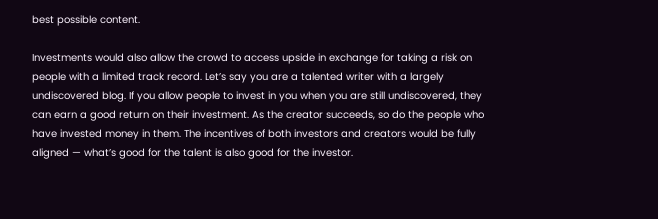best possible content.

Investments would also allow the crowd to access upside in exchange for taking a risk on people with a limited track record. Let’s say you are a talented writer with a largely undiscovered blog. If you allow people to invest in you when you are still undiscovered, they can earn a good return on their investment. As the creator succeeds, so do the people who have invested money in them. The incentives of both investors and creators would be fully aligned — what’s good for the talent is also good for the investor.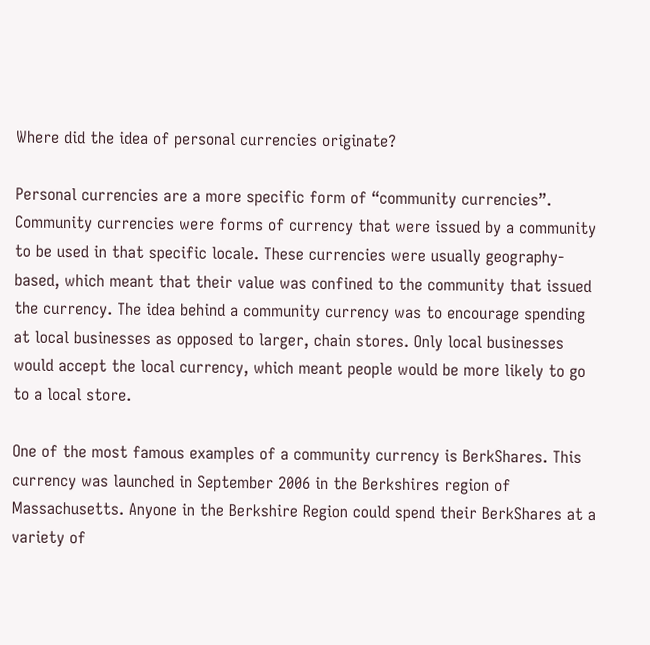Where did the idea of personal currencies originate?

Personal currencies are a more specific form of “community currencies”. Community currencies were forms of currency that were issued by a community to be used in that specific locale. These currencies were usually geography-based, which meant that their value was confined to the community that issued the currency. The idea behind a community currency was to encourage spending at local businesses as opposed to larger, chain stores. Only local businesses would accept the local currency, which meant people would be more likely to go to a local store.

One of the most famous examples of a community currency is BerkShares. This currency was launched in September 2006 in the Berkshires region of Massachusetts. Anyone in the Berkshire Region could spend their BerkShares at a variety of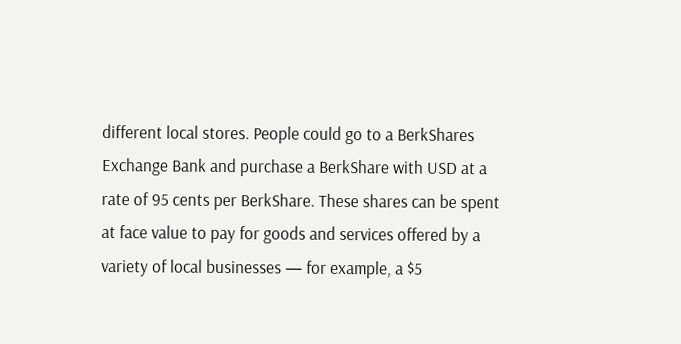different local stores. People could go to a BerkShares Exchange Bank and purchase a BerkShare with USD at a rate of 95 cents per BerkShare. These shares can be spent at face value to pay for goods and services offered by a variety of local businesses — for example, a $5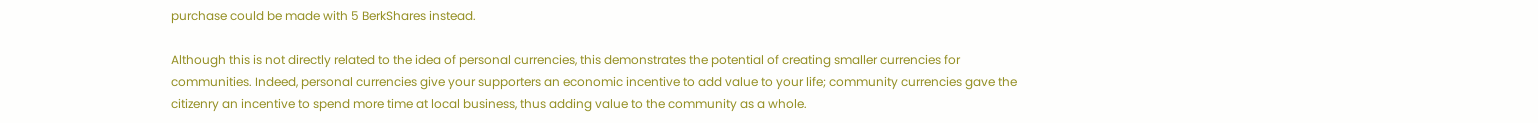purchase could be made with 5 BerkShares instead.

Although this is not directly related to the idea of personal currencies, this demonstrates the potential of creating smaller currencies for communities. Indeed, personal currencies give your supporters an economic incentive to add value to your life; community currencies gave the citizenry an incentive to spend more time at local business, thus adding value to the community as a whole.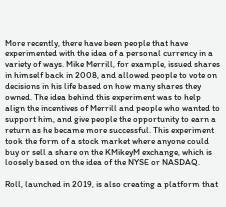More recently, there have been people that have experimented with the idea of a personal currency in a variety of ways. Mike Merrill, for example, issued shares in himself back in 2008, and allowed people to vote on decisions in his life based on how many shares they owned. The idea behind this experiment was to help align the incentives of Merrill and people who wanted to support him, and give people the opportunity to earn a return as he became more successful. This experiment took the form of a stock market where anyone could buy or sell a share on the KMikeyM exchange, which is loosely based on the idea of the NYSE or NASDAQ.

Roll, launched in 2019, is also creating a platform that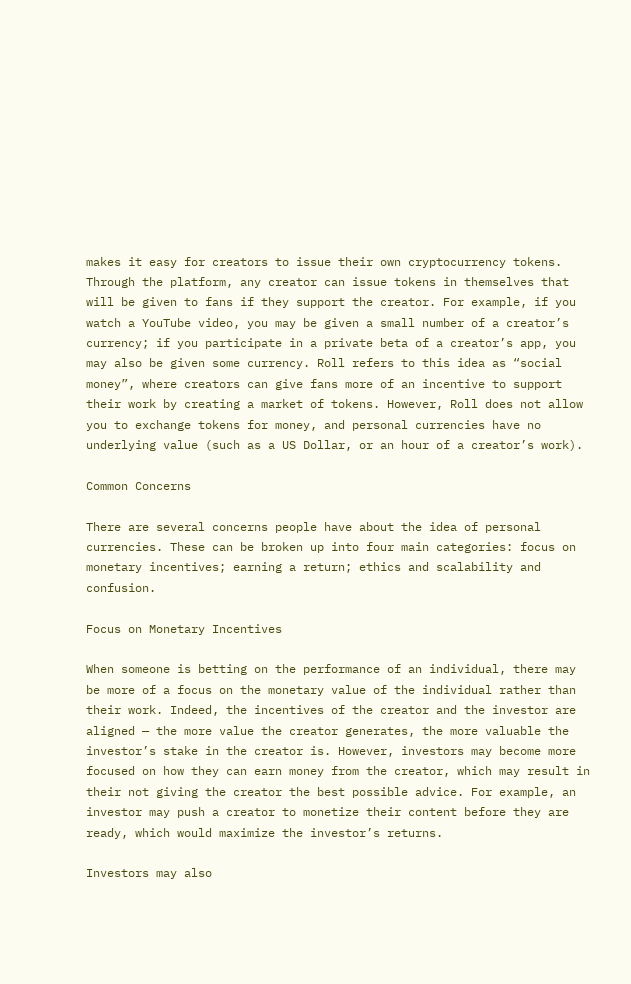makes it easy for creators to issue their own cryptocurrency tokens. Through the platform, any creator can issue tokens in themselves that will be given to fans if they support the creator. For example, if you watch a YouTube video, you may be given a small number of a creator’s currency; if you participate in a private beta of a creator’s app, you may also be given some currency. Roll refers to this idea as “social money”, where creators can give fans more of an incentive to support their work by creating a market of tokens. However, Roll does not allow you to exchange tokens for money, and personal currencies have no underlying value (such as a US Dollar, or an hour of a creator’s work).

Common Concerns

There are several concerns people have about the idea of personal currencies. These can be broken up into four main categories: focus on monetary incentives; earning a return; ethics and scalability and confusion.

Focus on Monetary Incentives

When someone is betting on the performance of an individual, there may be more of a focus on the monetary value of the individual rather than their work. Indeed, the incentives of the creator and the investor are aligned — the more value the creator generates, the more valuable the investor’s stake in the creator is. However, investors may become more focused on how they can earn money from the creator, which may result in their not giving the creator the best possible advice. For example, an investor may push a creator to monetize their content before they are ready, which would maximize the investor’s returns.

Investors may also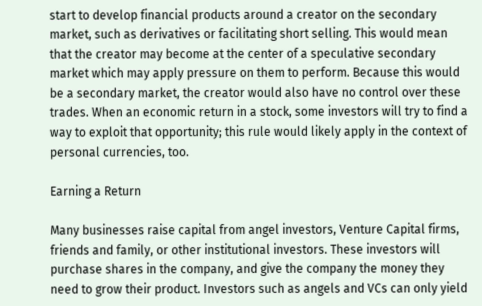start to develop financial products around a creator on the secondary market, such as derivatives or facilitating short selling. This would mean that the creator may become at the center of a speculative secondary market which may apply pressure on them to perform. Because this would be a secondary market, the creator would also have no control over these trades. When an economic return in a stock, some investors will try to find a way to exploit that opportunity; this rule would likely apply in the context of personal currencies, too.

Earning a Return

Many businesses raise capital from angel investors, Venture Capital firms, friends and family, or other institutional investors. These investors will purchase shares in the company, and give the company the money they need to grow their product. Investors such as angels and VCs can only yield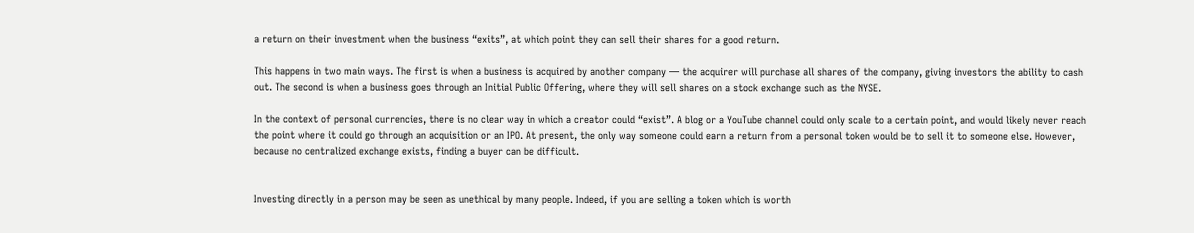a return on their investment when the business “exits”, at which point they can sell their shares for a good return.

This happens in two main ways. The first is when a business is acquired by another company — the acquirer will purchase all shares of the company, giving investors the ability to cash out. The second is when a business goes through an Initial Public Offering, where they will sell shares on a stock exchange such as the NYSE.

In the context of personal currencies, there is no clear way in which a creator could “exist”. A blog or a YouTube channel could only scale to a certain point, and would likely never reach the point where it could go through an acquisition or an IPO. At present, the only way someone could earn a return from a personal token would be to sell it to someone else. However, because no centralized exchange exists, finding a buyer can be difficult.


Investing directly in a person may be seen as unethical by many people. Indeed, if you are selling a token which is worth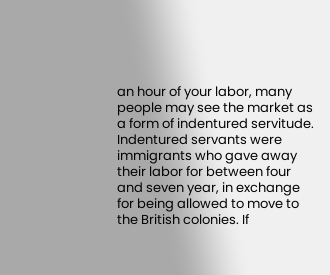an hour of your labor, many people may see the market as a form of indentured servitude. Indentured servants were immigrants who gave away their labor for between four and seven year, in exchange for being allowed to move to the British colonies. If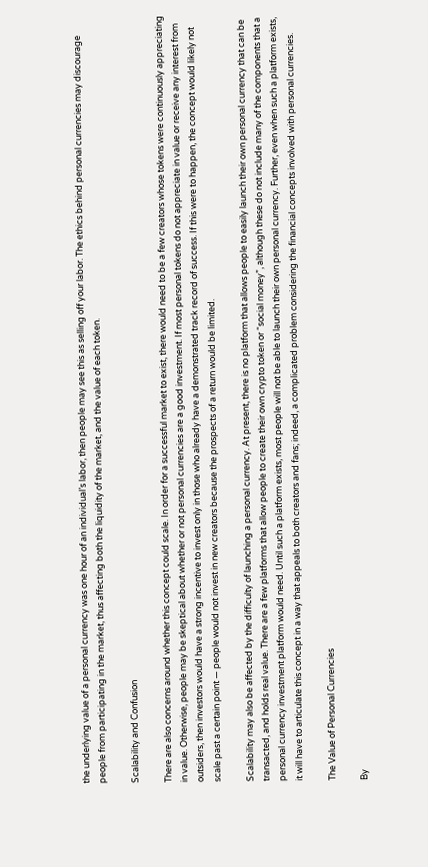the underlying value of a personal currency was one hour of an individual’s labor, then people may see this as selling off your labor. The ethics behind personal currencies may discourage people from participating in the market, thus affecting both the liquidity of the market, and the value of each token.

Scalability and Confusion

There are also concerns around whether this concept could scale. In order for a successful market to exist, there would need to be a few creators whose tokens were continuously appreciating in value. Otherwise, people may be skeptical about whether or not personal currencies are a good investment. If most personal tokens do not appreciate in value or receive any interest from outsiders, then investors would have a strong incentive to invest only in those who already have a demonstrated track record of success. If this were to happen, the concept would likely not scale past a certain point — people would not invest in new creators because the prospects of a return would be limited.

Scalability may also be affected by the difficulty of launching a personal currency. At present, there is no platform that allows people to easily launch their own personal currency that can be transacted, and holds real value. There are a few platforms that allow people to create their own crypto token or “social money”, although these do not include many of the components that a personal currency investment platform would need. Until such a platform exists, most people will not be able to launch their own personal currency. Further, even when such a platform exists, it will have to articulate this concept in a way that appeals to both creators and fans; indeed, a complicated problem considering the financial concepts involved with personal currencies.

The Value of Personal Currencies

By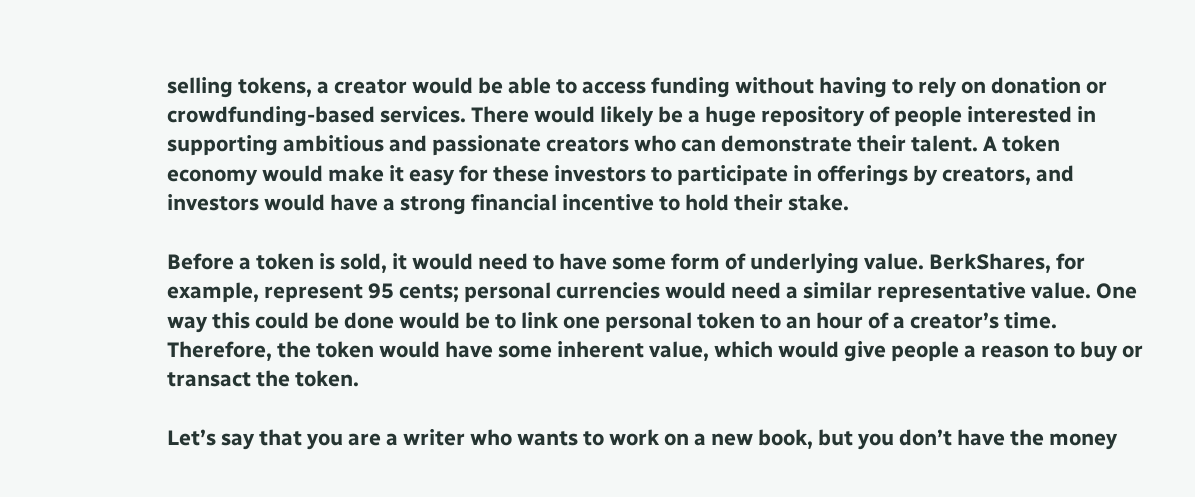selling tokens, a creator would be able to access funding without having to rely on donation or crowdfunding-based services. There would likely be a huge repository of people interested in supporting ambitious and passionate creators who can demonstrate their talent. A token economy would make it easy for these investors to participate in offerings by creators, and investors would have a strong financial incentive to hold their stake.

Before a token is sold, it would need to have some form of underlying value. BerkShares, for example, represent 95 cents; personal currencies would need a similar representative value. One way this could be done would be to link one personal token to an hour of a creator’s time. Therefore, the token would have some inherent value, which would give people a reason to buy or transact the token.

Let’s say that you are a writer who wants to work on a new book, but you don’t have the money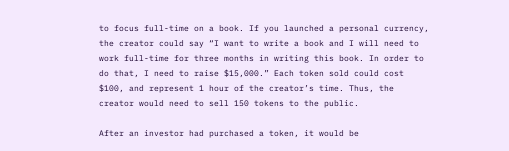to focus full-time on a book. If you launched a personal currency, the creator could say “I want to write a book and I will need to work full-time for three months in writing this book. In order to do that, I need to raise $15,000.” Each token sold could cost $100, and represent 1 hour of the creator’s time. Thus, the creator would need to sell 150 tokens to the public.

After an investor had purchased a token, it would be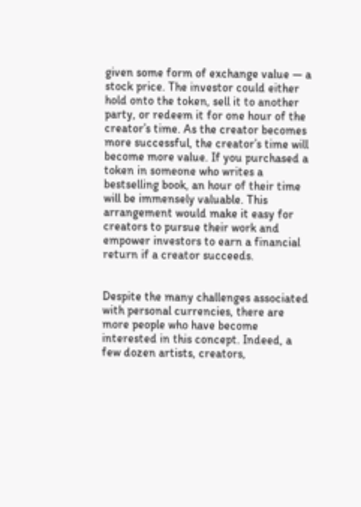given some form of exchange value — a stock price. The investor could either hold onto the token, sell it to another party, or redeem it for one hour of the creator’s time. As the creator becomes more successful, the creator’s time will become more value. If you purchased a token in someone who writes a bestselling book, an hour of their time will be immensely valuable. This arrangement would make it easy for creators to pursue their work and empower investors to earn a financial return if a creator succeeds.


Despite the many challenges associated with personal currencies, there are more people who have become interested in this concept. Indeed, a few dozen artists, creators,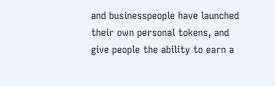and businesspeople have launched their own personal tokens, and give people the ability to earn a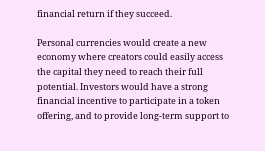financial return if they succeed.

Personal currencies would create a new economy where creators could easily access the capital they need to reach their full potential. Investors would have a strong financial incentive to participate in a token offering, and to provide long-term support to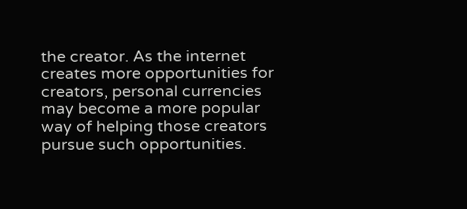the creator. As the internet creates more opportunities for creators, personal currencies may become a more popular way of helping those creators pursue such opportunities.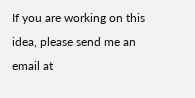If you are working on this idea, please send me an email at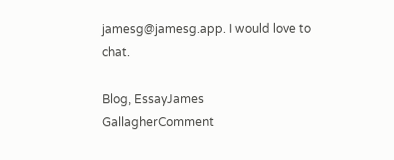jamesg@jamesg.app. I would love to chat.

Blog, EssayJames GallagherComment